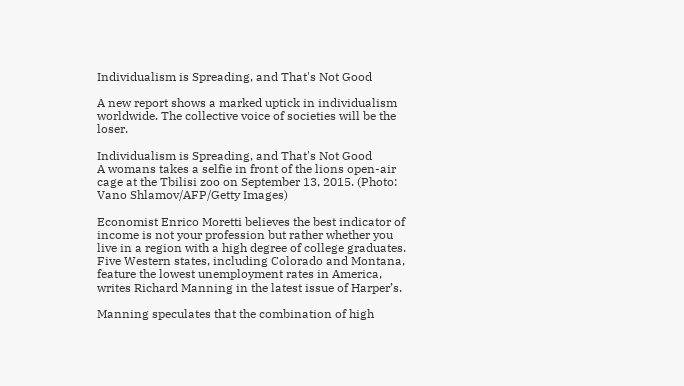Individualism is Spreading, and That's Not Good

A new report shows a marked uptick in individualism worldwide. The collective voice of societies will be the loser.

Individualism is Spreading, and That's Not Good
A womans takes a selfie in front of the lions open-air cage at the Tbilisi zoo on September 13, 2015. (Photo: Vano Shlamov/AFP/Getty Images)

Economist Enrico Moretti believes the best indicator of income is not your profession but rather whether you live in a region with a high degree of college graduates. Five Western states, including Colorado and Montana, feature the lowest unemployment rates in America, writes Richard Manning in the latest issue of Harper’s.

Manning speculates that the combination of high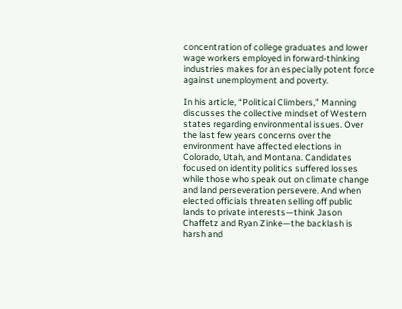concentration of college graduates and lower wage workers employed in forward-thinking industries makes for an especially potent force against unemployment and poverty.

In his article, “Political Climbers,” Manning discusses the collective mindset of Western states regarding environmental issues. Over the last few years concerns over the environment have affected elections in Colorado, Utah, and Montana. Candidates focused on identity politics suffered losses while those who speak out on climate change and land perseveration persevere. And when elected officials threaten selling off public lands to private interests—think Jason Chaffetz and Ryan Zinke—the backlash is harsh and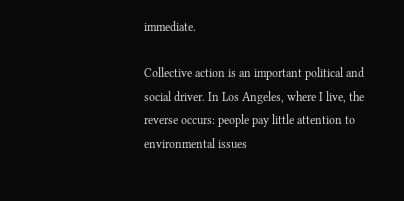immediate.

Collective action is an important political and social driver. In Los Angeles, where I live, the reverse occurs: people pay little attention to environmental issues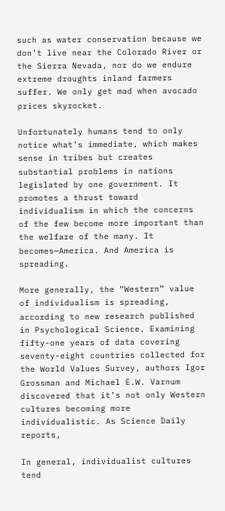such as water conservation because we don’t live near the Colorado River or the Sierra Nevada, nor do we endure extreme droughts inland farmers suffer. We only get mad when avocado prices skyrocket.

Unfortunately humans tend to only notice what’s immediate, which makes sense in tribes but creates substantial problems in nations legislated by one government. It promotes a thrust toward individualism in which the concerns of the few become more important than the welfare of the many. It becomes—America. And America is spreading.

More generally, the “Western” value of individualism is spreading, according to new research published in Psychological Science. Examining fifty-one years of data covering seventy-eight countries collected for the World Values Survey, authors Igor Grossman and Michael E.W. Varnum discovered that it’s not only Western cultures becoming more individualistic. As Science Daily reports,

In general, individualist cultures tend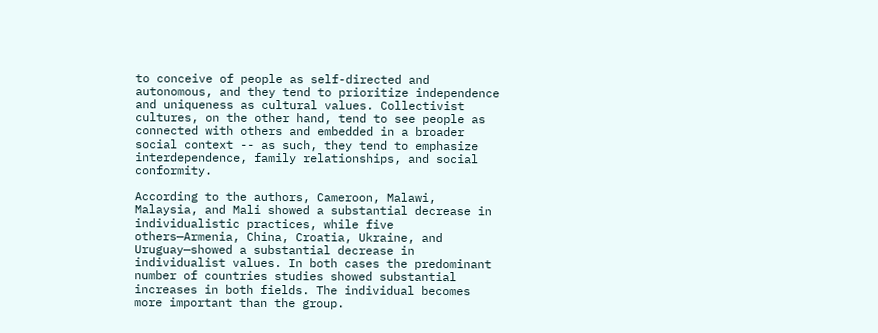to conceive of people as self-directed and autonomous, and they tend to prioritize independence and uniqueness as cultural values. Collectivist cultures, on the other hand, tend to see people as connected with others and embedded in a broader social context -- as such, they tend to emphasize interdependence, family relationships, and social conformity.

According to the authors, Cameroon, Malawi, Malaysia, and Mali showed a substantial decrease in individualistic practices, while five others—Armenia, China, Croatia, Ukraine, and Uruguay—showed a substantial decrease in individualist values. In both cases the predominant number of countries studies showed substantial increases in both fields. The individual becomes more important than the group.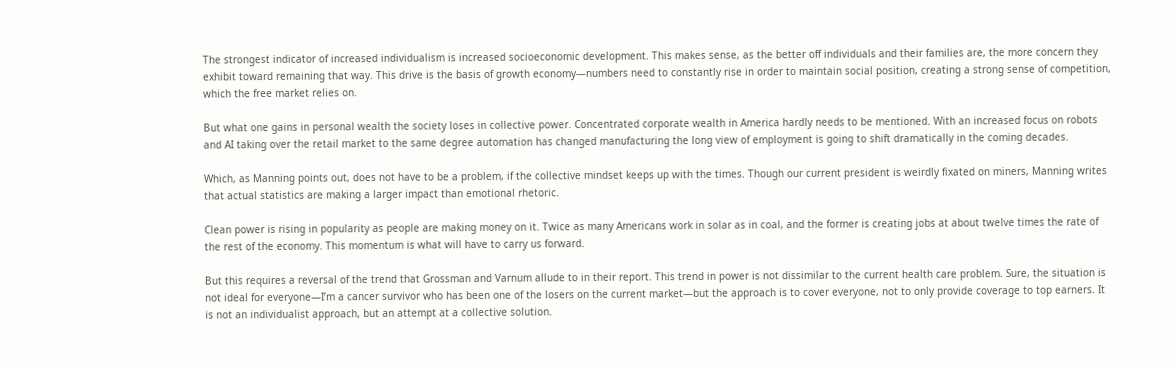The strongest indicator of increased individualism is increased socioeconomic development. This makes sense, as the better off individuals and their families are, the more concern they exhibit toward remaining that way. This drive is the basis of growth economy—numbers need to constantly rise in order to maintain social position, creating a strong sense of competition, which the free market relies on.

But what one gains in personal wealth the society loses in collective power. Concentrated corporate wealth in America hardly needs to be mentioned. With an increased focus on robots and AI taking over the retail market to the same degree automation has changed manufacturing the long view of employment is going to shift dramatically in the coming decades.

Which, as Manning points out, does not have to be a problem, if the collective mindset keeps up with the times. Though our current president is weirdly fixated on miners, Manning writes that actual statistics are making a larger impact than emotional rhetoric.

Clean power is rising in popularity as people are making money on it. Twice as many Americans work in solar as in coal, and the former is creating jobs at about twelve times the rate of the rest of the economy. This momentum is what will have to carry us forward.

But this requires a reversal of the trend that Grossman and Varnum allude to in their report. This trend in power is not dissimilar to the current health care problem. Sure, the situation is not ideal for everyone—I’m a cancer survivor who has been one of the losers on the current market—but the approach is to cover everyone, not to only provide coverage to top earners. It is not an individualist approach, but an attempt at a collective solution.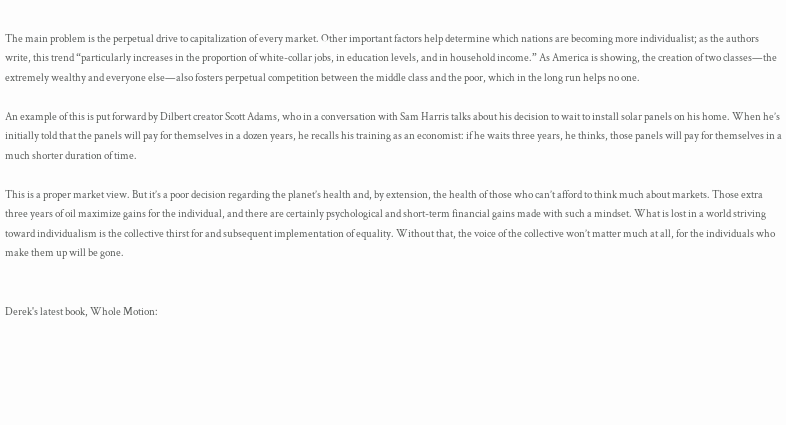The main problem is the perpetual drive to capitalization of every market. Other important factors help determine which nations are becoming more individualist; as the authors write, this trend “particularly increases in the proportion of white-collar jobs, in education levels, and in household income.” As America is showing, the creation of two classes—the extremely wealthy and everyone else—also fosters perpetual competition between the middle class and the poor, which in the long run helps no one.

An example of this is put forward by Dilbert creator Scott Adams, who in a conversation with Sam Harris talks about his decision to wait to install solar panels on his home. When he’s initially told that the panels will pay for themselves in a dozen years, he recalls his training as an economist: if he waits three years, he thinks, those panels will pay for themselves in a much shorter duration of time.

This is a proper market view. But it’s a poor decision regarding the planet’s health and, by extension, the health of those who can’t afford to think much about markets. Those extra three years of oil maximize gains for the individual, and there are certainly psychological and short-term financial gains made with such a mindset. What is lost in a world striving toward individualism is the collective thirst for and subsequent implementation of equality. Without that, the voice of the collective won’t matter much at all, for the individuals who make them up will be gone.


Derek's latest book, Whole Motion: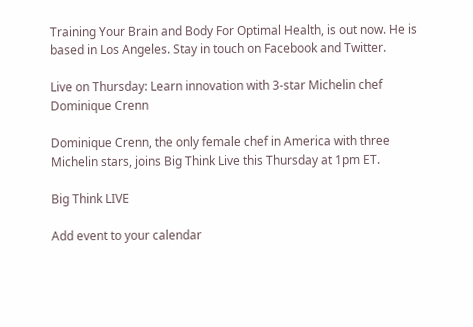Training Your Brain and Body For Optimal Health, is out now. He is based in Los Angeles. Stay in touch on Facebook and Twitter.

Live on Thursday: Learn innovation with 3-star Michelin chef Dominique Crenn

Dominique Crenn, the only female chef in America with three Michelin stars, joins Big Think Live this Thursday at 1pm ET.

Big Think LIVE

Add event to your calendar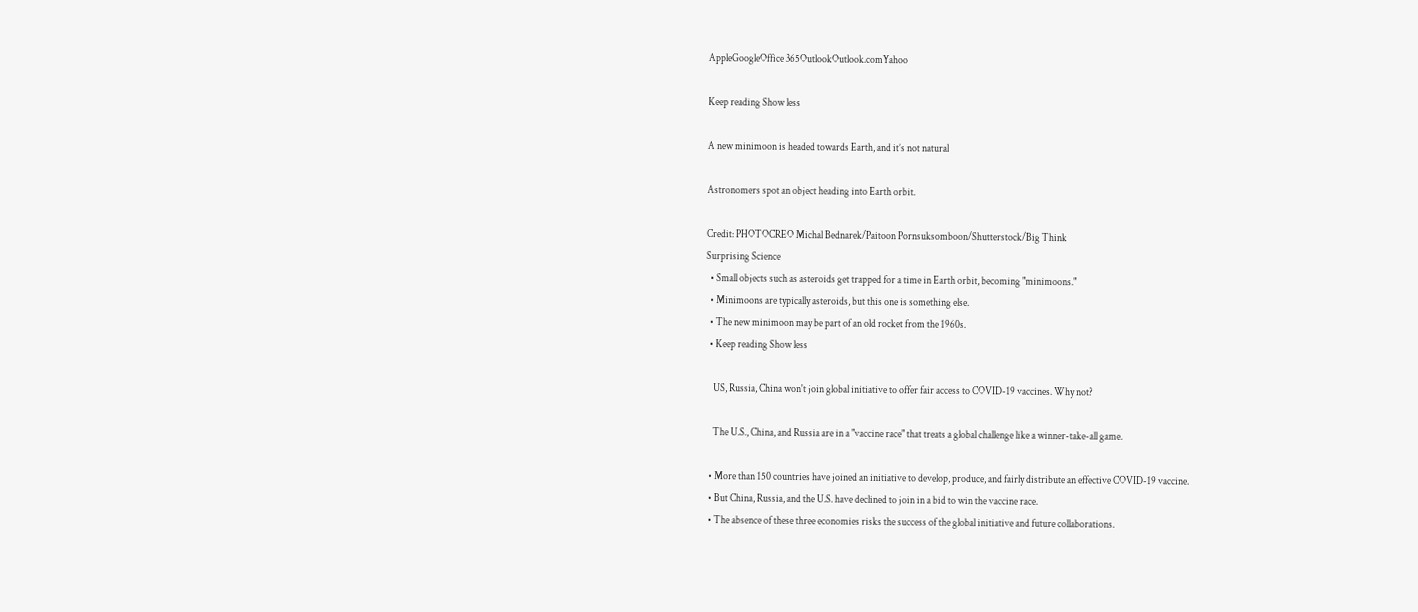AppleGoogleOffice 365OutlookOutlook.comYahoo

Keep reading Show less

A new minimoon is headed towards Earth, and it’s not natural

Astronomers spot an object heading into Earth orbit.

Credit: PHOTOCREO Michal Bednarek/Paitoon Pornsuksomboon/Shutterstock/Big Think
Surprising Science
  • Small objects such as asteroids get trapped for a time in Earth orbit, becoming "minimoons."
  • Minimoons are typically asteroids, but this one is something else.
  • The new minimoon may be part of an old rocket from the 1960s.
  • Keep reading Show less

    US, Russia, China won't join global initiative to offer fair access to COVID-19 vaccines. Why not?

    The U.S., China, and Russia are in a "vaccine race" that treats a global challenge like a winner-take-all game.

  • More than 150 countries have joined an initiative to develop, produce, and fairly distribute an effective COVID-19 vaccine.
  • But China, Russia, and the U.S. have declined to join in a bid to win the vaccine race.
  • The absence of these three economies risks the success of the global initiative and future collaborations.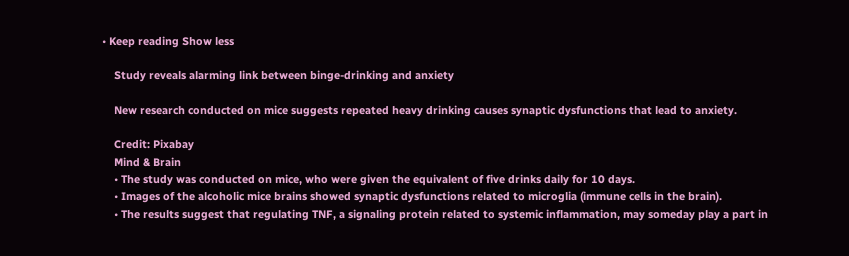• Keep reading Show less

    Study reveals alarming link between binge-drinking and anxiety

    New research conducted on mice suggests repeated heavy drinking causes synaptic dysfunctions that lead to anxiety.

    Credit: Pixabay
    Mind & Brain
    • The study was conducted on mice, who were given the equivalent of five drinks daily for 10 days.
    • Images of the alcoholic mice brains showed synaptic dysfunctions related to microglia (immune cells in the brain).
    • The results suggest that regulating TNF, a signaling protein related to systemic inflammation, may someday play a part in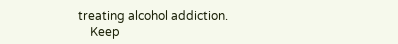treating alcohol addiction.
    Keep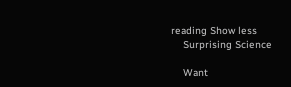reading Show less
    Surprising Science

    Want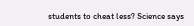students to cheat less? Science says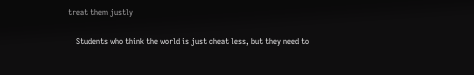treat them justly

    Students who think the world is just cheat less, but they need to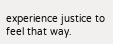experience justice to feel that way.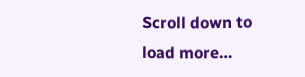Scroll down to load more…